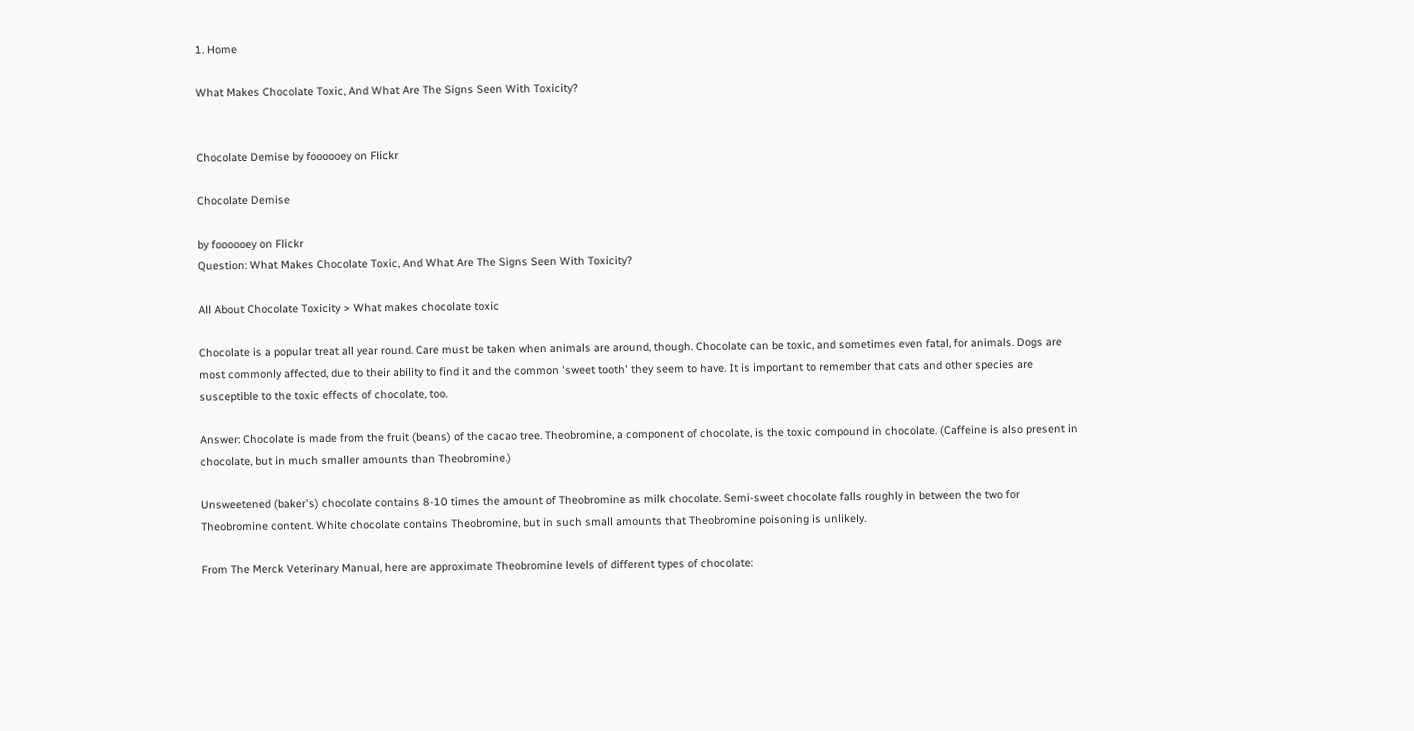1. Home

What Makes Chocolate Toxic, And What Are The Signs Seen With Toxicity?


Chocolate Demise by foooooey on Flickr

Chocolate Demise

by foooooey on Flickr
Question: What Makes Chocolate Toxic, And What Are The Signs Seen With Toxicity?

All About Chocolate Toxicity > What makes chocolate toxic

Chocolate is a popular treat all year round. Care must be taken when animals are around, though. Chocolate can be toxic, and sometimes even fatal, for animals. Dogs are most commonly affected, due to their ability to find it and the common 'sweet tooth' they seem to have. It is important to remember that cats and other species are susceptible to the toxic effects of chocolate, too.

Answer: Chocolate is made from the fruit (beans) of the cacao tree. Theobromine, a component of chocolate, is the toxic compound in chocolate. (Caffeine is also present in chocolate, but in much smaller amounts than Theobromine.)

Unsweetened (baker's) chocolate contains 8-10 times the amount of Theobromine as milk chocolate. Semi-sweet chocolate falls roughly in between the two for Theobromine content. White chocolate contains Theobromine, but in such small amounts that Theobromine poisoning is unlikely.

From The Merck Veterinary Manual, here are approximate Theobromine levels of different types of chocolate: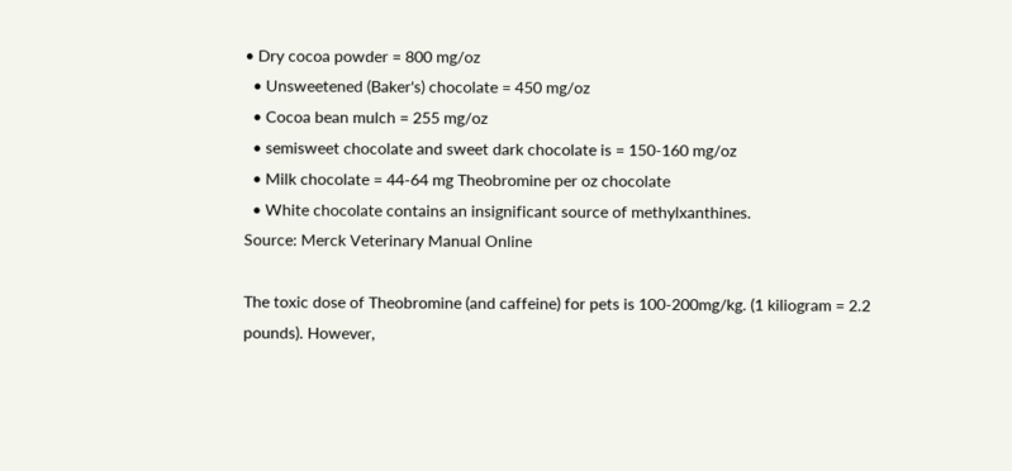• Dry cocoa powder = 800 mg/oz
  • Unsweetened (Baker's) chocolate = 450 mg/oz
  • Cocoa bean mulch = 255 mg/oz
  • semisweet chocolate and sweet dark chocolate is = 150-160 mg/oz
  • Milk chocolate = 44-64 mg Theobromine per oz chocolate
  • White chocolate contains an insignificant source of methylxanthines.
Source: Merck Veterinary Manual Online

The toxic dose of Theobromine (and caffeine) for pets is 100-200mg/kg. (1 kiliogram = 2.2 pounds). However,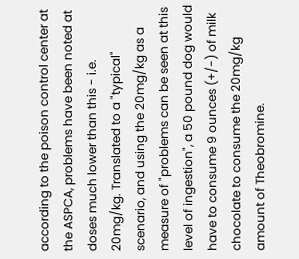according to the poison control center at the ASPCA, problems have been noted at doses much lower than this - i.e. 20mg/kg. Translated to a "typical" scenario, and using the 20mg/kg as a measure of "problems can be seen at this level of ingestion", a 50 pound dog would have to consume 9 ounces (+/-) of milk chocolate to consume the 20mg/kg amount of Theobromine.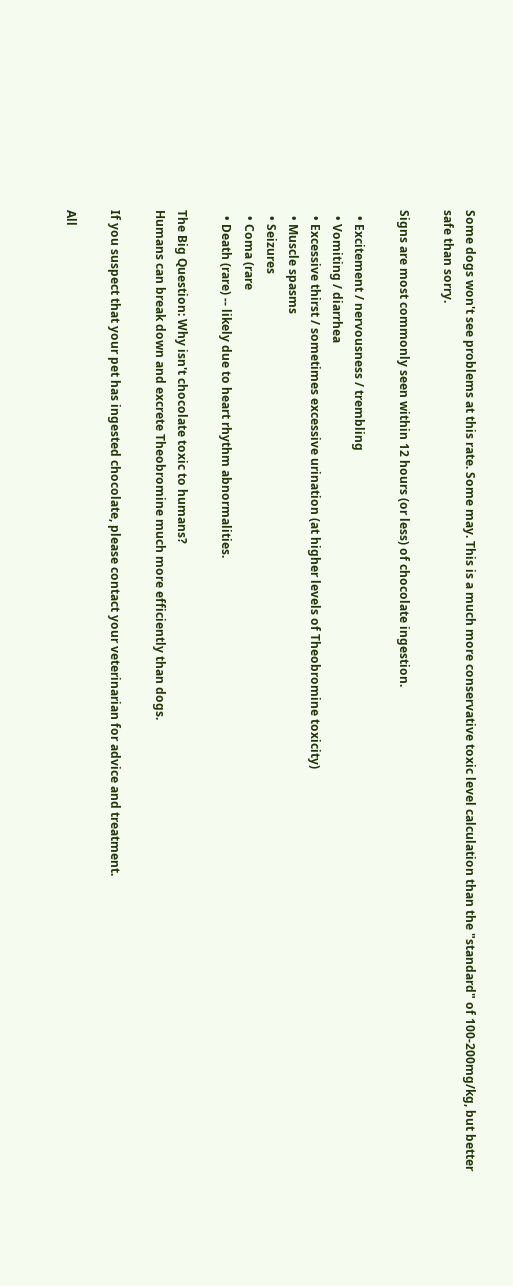Some dogs won't see problems at this rate. Some may. This is a much more conservative toxic level calculation than the "standard" of 100-200mg/kg, but better safe than sorry.

Signs are most commonly seen within 12 hours (or less) of chocolate ingestion.

  • Excitement / nervousness / trembling
  • Vomiting / diarrhea
  • Excessive thirst / sometimes excessive urination (at higher levels of Theobromine toxicity)
  • Muscle spasms
  • Seizures
  • Coma (rare
  • Death (rare) -- likely due to heart rhythm abnormalities.

The Big Question: Why isn't chocolate toxic to humans?
Humans can break down and excrete Theobromine much more efficiently than dogs.

If you suspect that your pet has ingested chocolate, please contact your veterinarian for advice and treatment.

All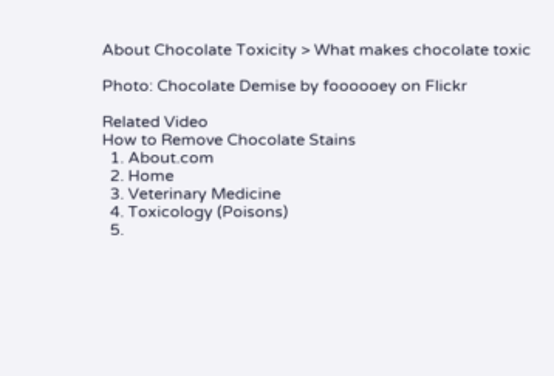About Chocolate Toxicity > What makes chocolate toxic

Photo: Chocolate Demise by foooooey on Flickr

Related Video
How to Remove Chocolate Stains
  1. About.com
  2. Home
  3. Veterinary Medicine
  4. Toxicology (Poisons)
  5.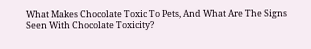What Makes Chocolate Toxic To Pets, And What Are The Signs Seen With Chocolate Toxicity?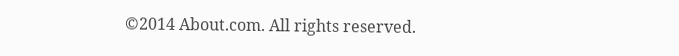©2014 About.com. All rights reserved.